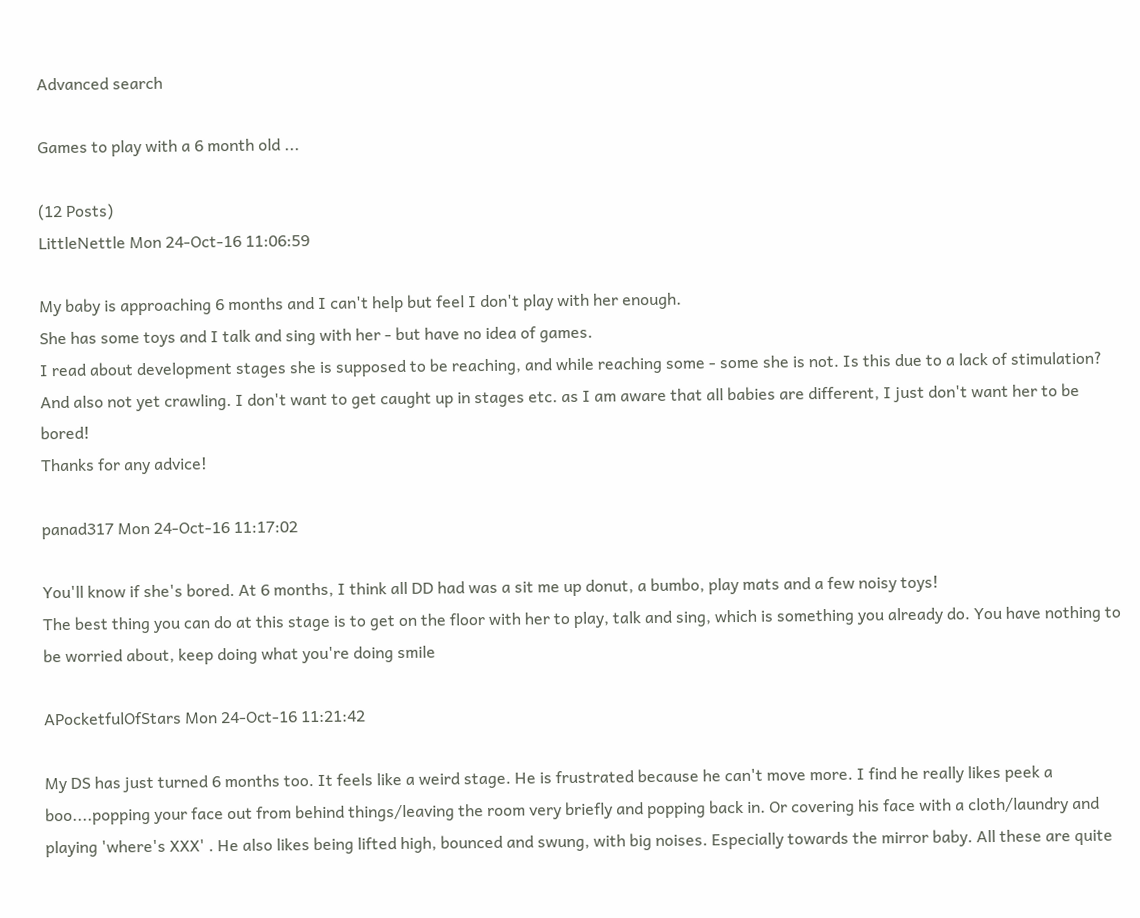Advanced search

Games to play with a 6 month old ...

(12 Posts)
LittleNettle Mon 24-Oct-16 11:06:59

My baby is approaching 6 months and I can't help but feel I don't play with her enough.
She has some toys and I talk and sing with her - but have no idea of games.
I read about development stages she is supposed to be reaching, and while reaching some - some she is not. Is this due to a lack of stimulation? And also not yet crawling. I don't want to get caught up in stages etc. as I am aware that all babies are different, I just don't want her to be bored!
Thanks for any advice!

panad317 Mon 24-Oct-16 11:17:02

You'll know if she's bored. At 6 months, I think all DD had was a sit me up donut, a bumbo, play mats and a few noisy toys!
The best thing you can do at this stage is to get on the floor with her to play, talk and sing, which is something you already do. You have nothing to be worried about, keep doing what you're doing smile

APocketfulOfStars Mon 24-Oct-16 11:21:42

My DS has just turned 6 months too. It feels like a weird stage. He is frustrated because he can't move more. I find he really likes peek a boo....popping your face out from behind things/leaving the room very briefly and popping back in. Or covering his face with a cloth/laundry and playing 'where's XXX' . He also likes being lifted high, bounced and swung, with big noises. Especially towards the mirror baby. All these are quite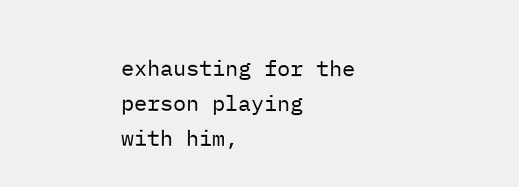exhausting for the person playing with him,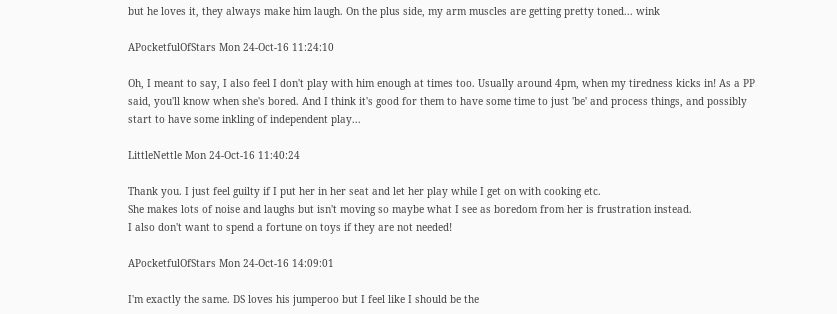but he loves it, they always make him laugh. On the plus side, my arm muscles are getting pretty toned... wink

APocketfulOfStars Mon 24-Oct-16 11:24:10

Oh, I meant to say, I also feel I don't play with him enough at times too. Usually around 4pm, when my tiredness kicks in! As a PP said, you'll know when she's bored. And I think it's good for them to have some time to just 'be' and process things, and possibly start to have some inkling of independent play...

LittleNettle Mon 24-Oct-16 11:40:24

Thank you. I just feel guilty if I put her in her seat and let her play while I get on with cooking etc.
She makes lots of noise and laughs but isn't moving so maybe what I see as boredom from her is frustration instead.
I also don't want to spend a fortune on toys if they are not needed!

APocketfulOfStars Mon 24-Oct-16 14:09:01

I'm exactly the same. DS loves his jumperoo but I feel like I should be the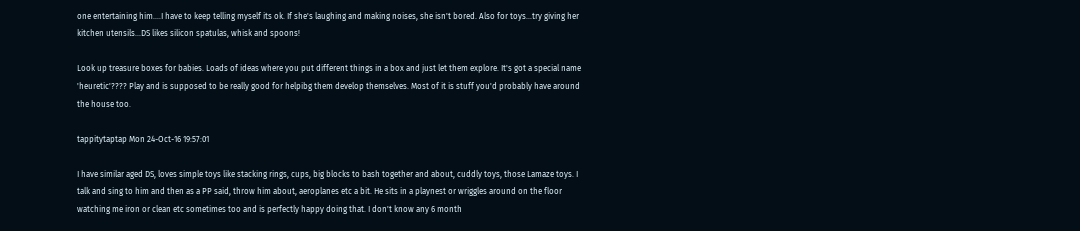one entertaining him....I have to keep telling myself its ok. If she's laughing and making noises, she isn't bored. Also for toys...try giving her kitchen utensils...DS likes silicon spatulas, whisk and spoons!

Look up treasure boxes for babies. Loads of ideas where you put different things in a box and just let them explore. It's got a special name 'heuretic'???? Play and is supposed to be really good for helpibg them develop themselves. Most of it is stuff you'd probably have around the house too.

tappitytaptap Mon 24-Oct-16 19:57:01

I have similar aged DS, loves simple toys like stacking rings, cups, big blocks to bash together and about, cuddly toys, those Lamaze toys. I talk and sing to him and then as a PP said, throw him about, aeroplanes etc a bit. He sits in a playnest or wriggles around on the floor watching me iron or clean etc sometimes too and is perfectly happy doing that. I don't know any 6 month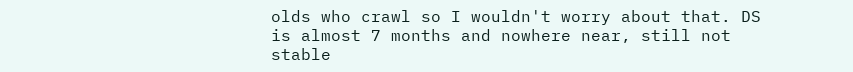olds who crawl so I wouldn't worry about that. DS is almost 7 months and nowhere near, still not stable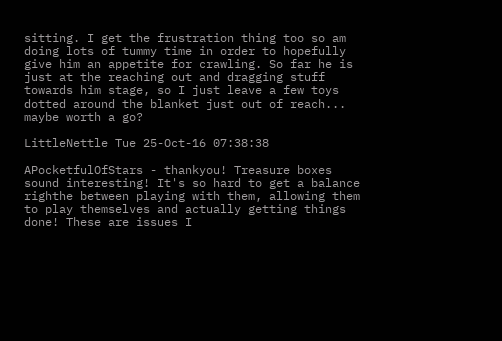sitting. I get the frustration thing too so am doing lots of tummy time in order to hopefully give him an appetite for crawling. So far he is just at the reaching out and dragging stuff towards him stage, so I just leave a few toys dotted around the blanket just out of reach... maybe worth a go?

LittleNettle Tue 25-Oct-16 07:38:38

APocketfulOfStars - thankyou! Treasure boxes sound interesting! It's so hard to get a balance righthe between playing with them, allowing them to play themselves and actually getting things done! These are issues I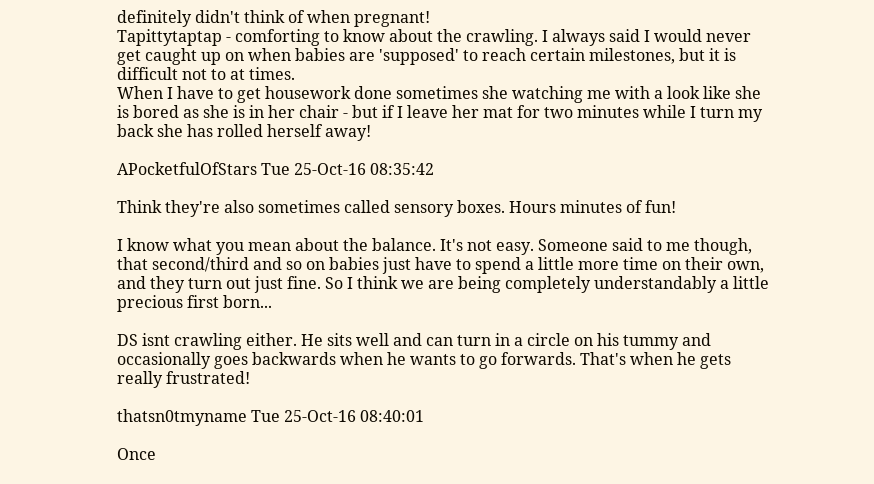definitely didn't think of when pregnant!
Tapittytaptap - comforting to know about the crawling. I always said I would never get caught up on when babies are 'supposed' to reach certain milestones, but it is difficult not to at times.
When I have to get housework done sometimes she watching me with a look like she is bored as she is in her chair - but if I leave her mat for two minutes while I turn my back she has rolled herself away!

APocketfulOfStars Tue 25-Oct-16 08:35:42

Think they're also sometimes called sensory boxes. Hours minutes of fun!

I know what you mean about the balance. It's not easy. Someone said to me though, that second/third and so on babies just have to spend a little more time on their own, and they turn out just fine. So I think we are being completely understandably a little precious first born...

DS isnt crawling either. He sits well and can turn in a circle on his tummy and occasionally goes backwards when he wants to go forwards. That's when he gets really frustrated!

thatsn0tmyname Tue 25-Oct-16 08:40:01

Once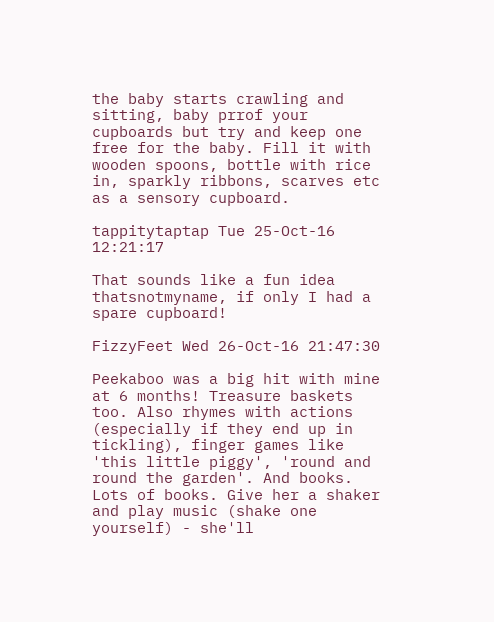the baby starts crawling and sitting, baby prrof your cupboards but try and keep one free for the baby. Fill it with wooden spoons, bottle with rice in, sparkly ribbons, scarves etc as a sensory cupboard.

tappitytaptap Tue 25-Oct-16 12:21:17

That sounds like a fun idea thatsnotmyname, if only I had a spare cupboard!

FizzyFeet Wed 26-Oct-16 21:47:30

Peekaboo was a big hit with mine at 6 months! Treasure baskets too. Also rhymes with actions (especially if they end up in tickling), finger games like 'this little piggy', 'round and round the garden'. And books. Lots of books. Give her a shaker and play music (shake one yourself) - she'll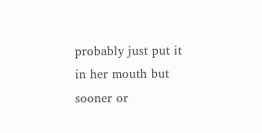probably just put it in her mouth but sooner or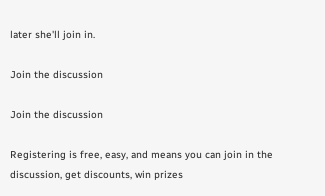later she'll join in.

Join the discussion

Join the discussion

Registering is free, easy, and means you can join in the discussion, get discounts, win prizes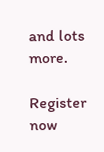and lots more.

Register now